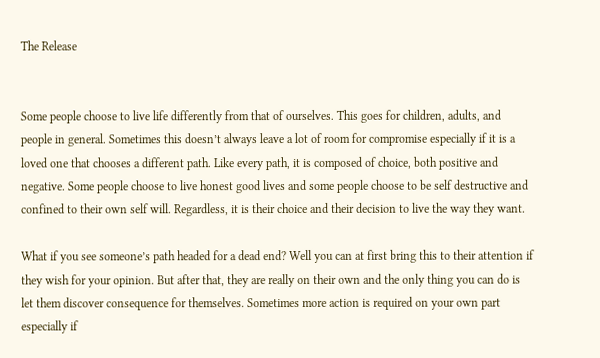The Release


Some people choose to live life differently from that of ourselves. This goes for children, adults, and people in general. Sometimes this doesn’t always leave a lot of room for compromise especially if it is a loved one that chooses a different path. Like every path, it is composed of choice, both positive and negative. Some people choose to live honest good lives and some people choose to be self destructive and confined to their own self will. Regardless, it is their choice and their decision to live the way they want.

What if you see someone’s path headed for a dead end? Well you can at first bring this to their attention if they wish for your opinion. But after that, they are really on their own and the only thing you can do is let them discover consequence for themselves. Sometimes more action is required on your own part especially if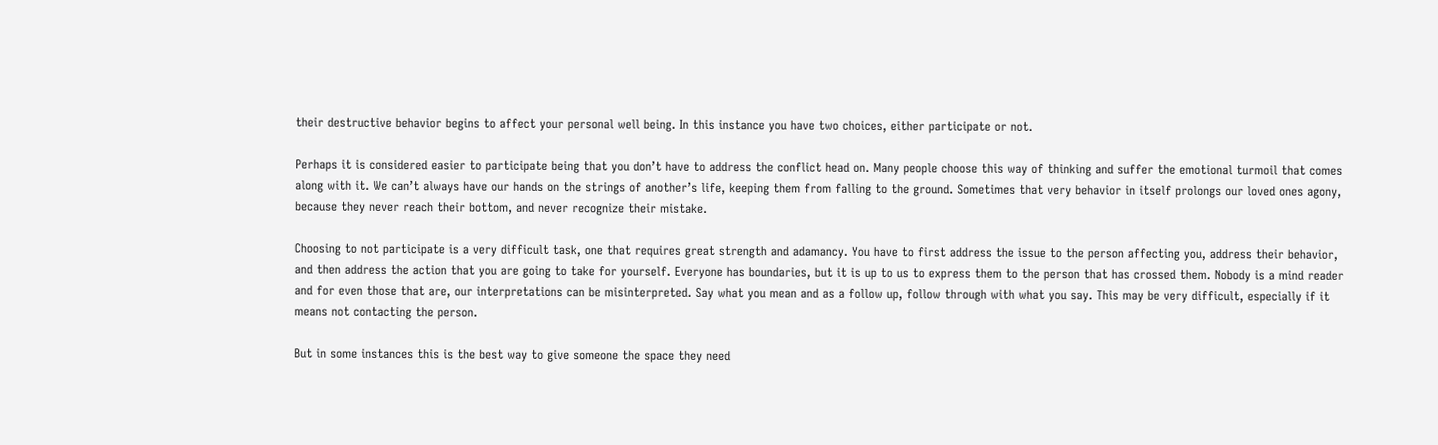their destructive behavior begins to affect your personal well being. In this instance you have two choices, either participate or not.

Perhaps it is considered easier to participate being that you don’t have to address the conflict head on. Many people choose this way of thinking and suffer the emotional turmoil that comes along with it. We can’t always have our hands on the strings of another’s life, keeping them from falling to the ground. Sometimes that very behavior in itself prolongs our loved ones agony, because they never reach their bottom, and never recognize their mistake.

Choosing to not participate is a very difficult task, one that requires great strength and adamancy. You have to first address the issue to the person affecting you, address their behavior, and then address the action that you are going to take for yourself. Everyone has boundaries, but it is up to us to express them to the person that has crossed them. Nobody is a mind reader and for even those that are, our interpretations can be misinterpreted. Say what you mean and as a follow up, follow through with what you say. This may be very difficult, especially if it means not contacting the person.

But in some instances this is the best way to give someone the space they need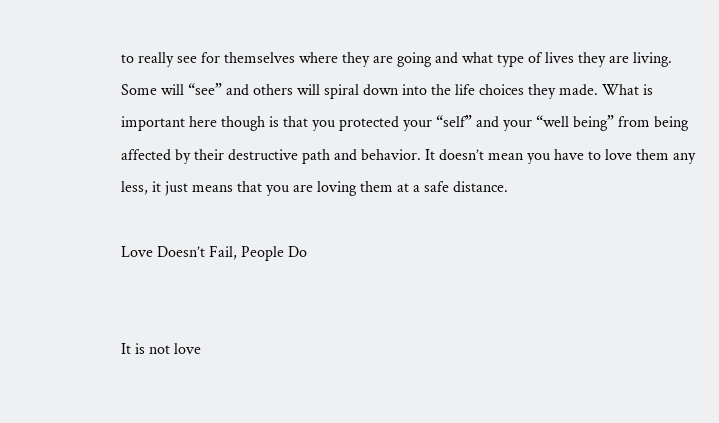to really see for themselves where they are going and what type of lives they are living. Some will “see” and others will spiral down into the life choices they made. What is important here though is that you protected your “self” and your “well being” from being affected by their destructive path and behavior. It doesn’t mean you have to love them any less, it just means that you are loving them at a safe distance.

Love Doesn’t Fail, People Do


It is not love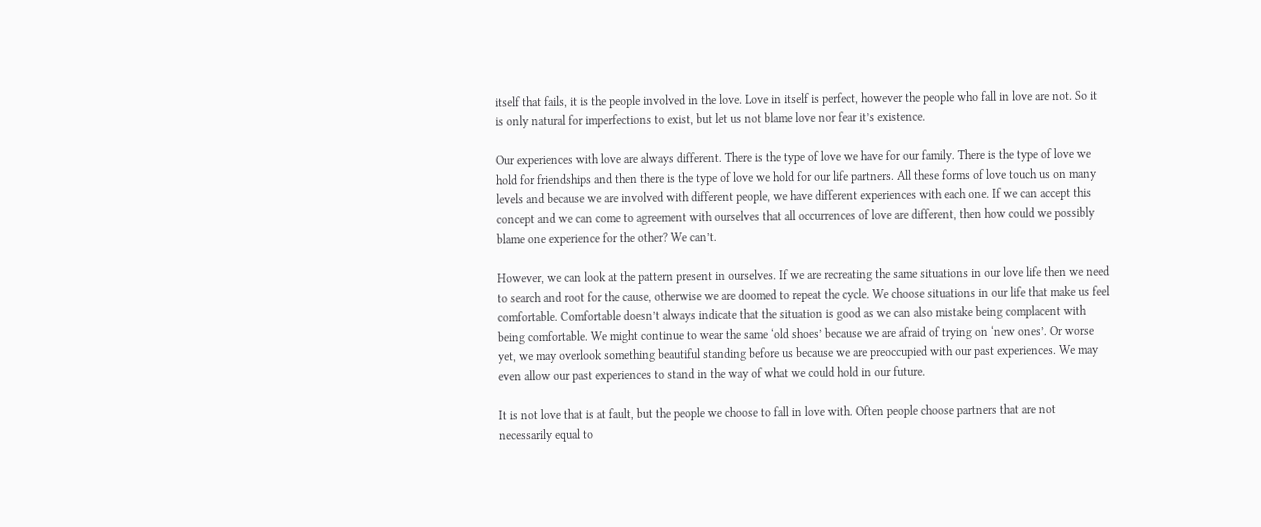itself that fails, it is the people involved in the love. Love in itself is perfect, however the people who fall in love are not. So it is only natural for imperfections to exist, but let us not blame love nor fear it’s existence.

Our experiences with love are always different. There is the type of love we have for our family. There is the type of love we hold for friendships and then there is the type of love we hold for our life partners. All these forms of love touch us on many levels and because we are involved with different people, we have different experiences with each one. If we can accept this concept and we can come to agreement with ourselves that all occurrences of love are different, then how could we possibly blame one experience for the other? We can’t.

However, we can look at the pattern present in ourselves. If we are recreating the same situations in our love life then we need to search and root for the cause, otherwise we are doomed to repeat the cycle. We choose situations in our life that make us feel comfortable. Comfortable doesn’t always indicate that the situation is good as we can also mistake being complacent with being comfortable. We might continue to wear the same ‘old shoes’ because we are afraid of trying on ‘new ones’. Or worse yet, we may overlook something beautiful standing before us because we are preoccupied with our past experiences. We may even allow our past experiences to stand in the way of what we could hold in our future.

It is not love that is at fault, but the people we choose to fall in love with. Often people choose partners that are not necessarily equal to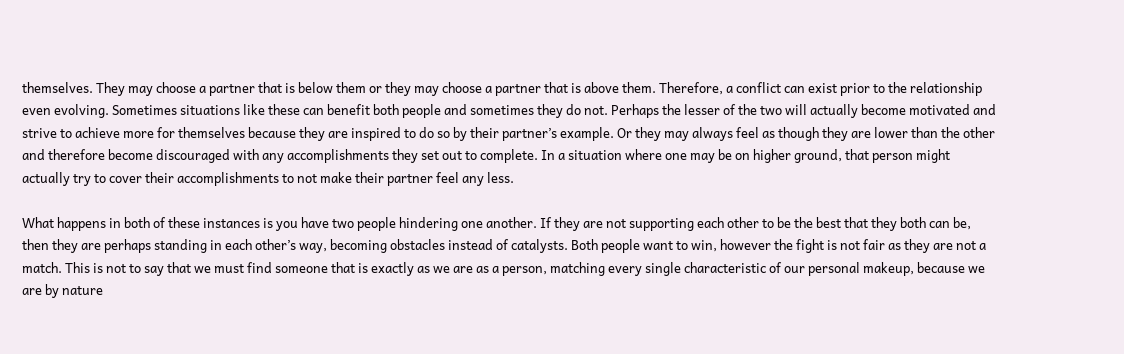themselves. They may choose a partner that is below them or they may choose a partner that is above them. Therefore, a conflict can exist prior to the relationship even evolving. Sometimes situations like these can benefit both people and sometimes they do not. Perhaps the lesser of the two will actually become motivated and strive to achieve more for themselves because they are inspired to do so by their partner’s example. Or they may always feel as though they are lower than the other and therefore become discouraged with any accomplishments they set out to complete. In a situation where one may be on higher ground, that person might actually try to cover their accomplishments to not make their partner feel any less.

What happens in both of these instances is you have two people hindering one another. If they are not supporting each other to be the best that they both can be, then they are perhaps standing in each other’s way, becoming obstacles instead of catalysts. Both people want to win, however the fight is not fair as they are not a match. This is not to say that we must find someone that is exactly as we are as a person, matching every single characteristic of our personal makeup, because we are by nature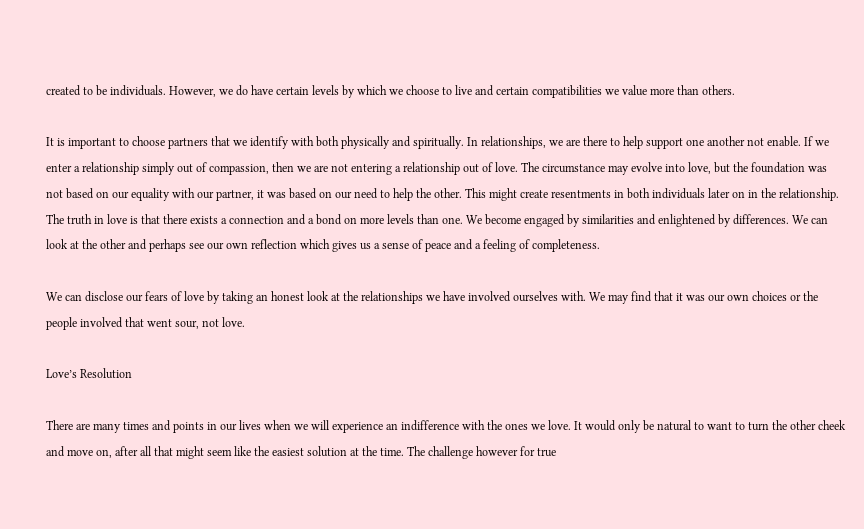created to be individuals. However, we do have certain levels by which we choose to live and certain compatibilities we value more than others.

It is important to choose partners that we identify with both physically and spiritually. In relationships, we are there to help support one another not enable. If we enter a relationship simply out of compassion, then we are not entering a relationship out of love. The circumstance may evolve into love, but the foundation was not based on our equality with our partner, it was based on our need to help the other. This might create resentments in both individuals later on in the relationship. The truth in love is that there exists a connection and a bond on more levels than one. We become engaged by similarities and enlightened by differences. We can look at the other and perhaps see our own reflection which gives us a sense of peace and a feeling of completeness.

We can disclose our fears of love by taking an honest look at the relationships we have involved ourselves with. We may find that it was our own choices or the people involved that went sour, not love.

Love’s Resolution

There are many times and points in our lives when we will experience an indifference with the ones we love. It would only be natural to want to turn the other cheek and move on, after all that might seem like the easiest solution at the time. The challenge however for true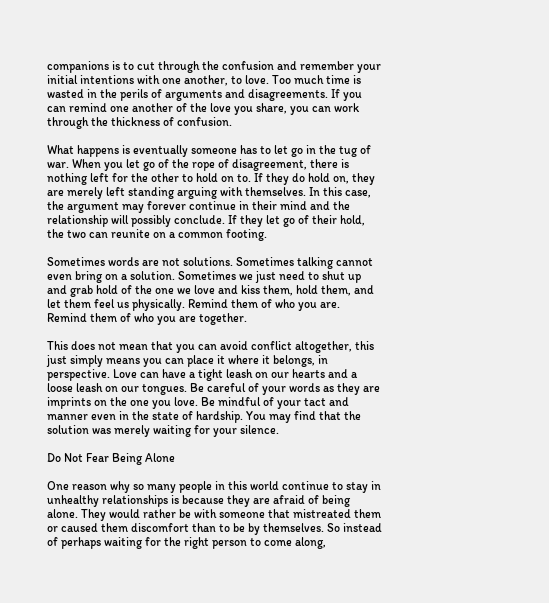companions is to cut through the confusion and remember your initial intentions with one another, to love. Too much time is wasted in the perils of arguments and disagreements. If you can remind one another of the love you share, you can work through the thickness of confusion.

What happens is eventually someone has to let go in the tug of war. When you let go of the rope of disagreement, there is nothing left for the other to hold on to. If they do hold on, they are merely left standing arguing with themselves. In this case, the argument may forever continue in their mind and the relationship will possibly conclude. If they let go of their hold, the two can reunite on a common footing.

Sometimes words are not solutions. Sometimes talking cannot even bring on a solution. Sometimes we just need to shut up and grab hold of the one we love and kiss them, hold them, and let them feel us physically. Remind them of who you are. Remind them of who you are together.

This does not mean that you can avoid conflict altogether, this just simply means you can place it where it belongs, in perspective. Love can have a tight leash on our hearts and a loose leash on our tongues. Be careful of your words as they are imprints on the one you love. Be mindful of your tact and manner even in the state of hardship. You may find that the solution was merely waiting for your silence.

Do Not Fear Being Alone

One reason why so many people in this world continue to stay in unhealthy relationships is because they are afraid of being alone. They would rather be with someone that mistreated them or caused them discomfort than to be by themselves. So instead of perhaps waiting for the right person to come along,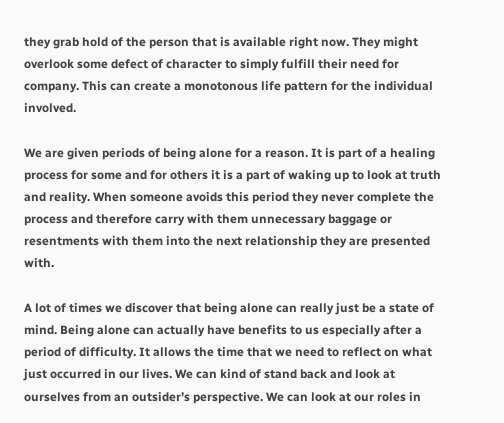they grab hold of the person that is available right now. They might overlook some defect of character to simply fulfill their need for company. This can create a monotonous life pattern for the individual involved.

We are given periods of being alone for a reason. It is part of a healing process for some and for others it is a part of waking up to look at truth and reality. When someone avoids this period they never complete the process and therefore carry with them unnecessary baggage or resentments with them into the next relationship they are presented with.

A lot of times we discover that being alone can really just be a state of mind. Being alone can actually have benefits to us especially after a period of difficulty. It allows the time that we need to reflect on what just occurred in our lives. We can kind of stand back and look at ourselves from an outsider’s perspective. We can look at our roles in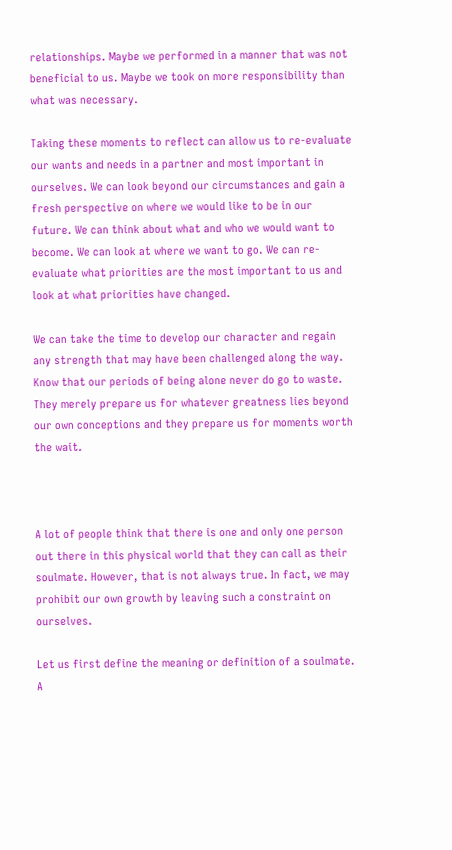relationships. Maybe we performed in a manner that was not beneficial to us. Maybe we took on more responsibility than what was necessary.

Taking these moments to reflect can allow us to re-evaluate our wants and needs in a partner and most important in ourselves. We can look beyond our circumstances and gain a fresh perspective on where we would like to be in our future. We can think about what and who we would want to become. We can look at where we want to go. We can re-evaluate what priorities are the most important to us and look at what priorities have changed.

We can take the time to develop our character and regain any strength that may have been challenged along the way. Know that our periods of being alone never do go to waste. They merely prepare us for whatever greatness lies beyond our own conceptions and they prepare us for moments worth the wait.



A lot of people think that there is one and only one person out there in this physical world that they can call as their soulmate. However, that is not always true. In fact, we may prohibit our own growth by leaving such a constraint on ourselves.

Let us first define the meaning or definition of a soulmate. A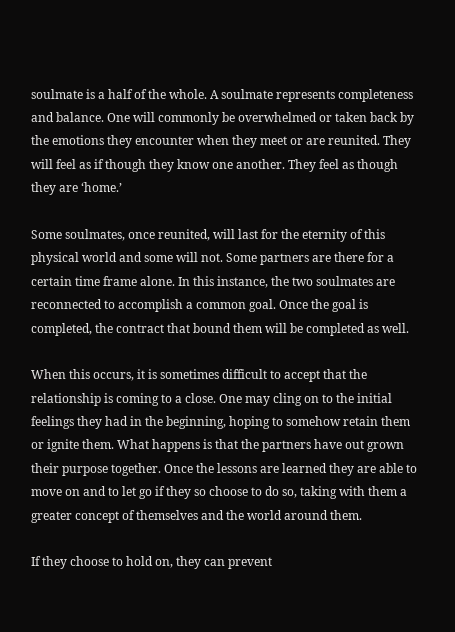soulmate is a half of the whole. A soulmate represents completeness and balance. One will commonly be overwhelmed or taken back by the emotions they encounter when they meet or are reunited. They will feel as if though they know one another. They feel as though they are ‘home.’

Some soulmates, once reunited, will last for the eternity of this physical world and some will not. Some partners are there for a certain time frame alone. In this instance, the two soulmates are reconnected to accomplish a common goal. Once the goal is completed, the contract that bound them will be completed as well.

When this occurs, it is sometimes difficult to accept that the relationship is coming to a close. One may cling on to the initial feelings they had in the beginning, hoping to somehow retain them or ignite them. What happens is that the partners have out grown their purpose together. Once the lessons are learned they are able to move on and to let go if they so choose to do so, taking with them a greater concept of themselves and the world around them.

If they choose to hold on, they can prevent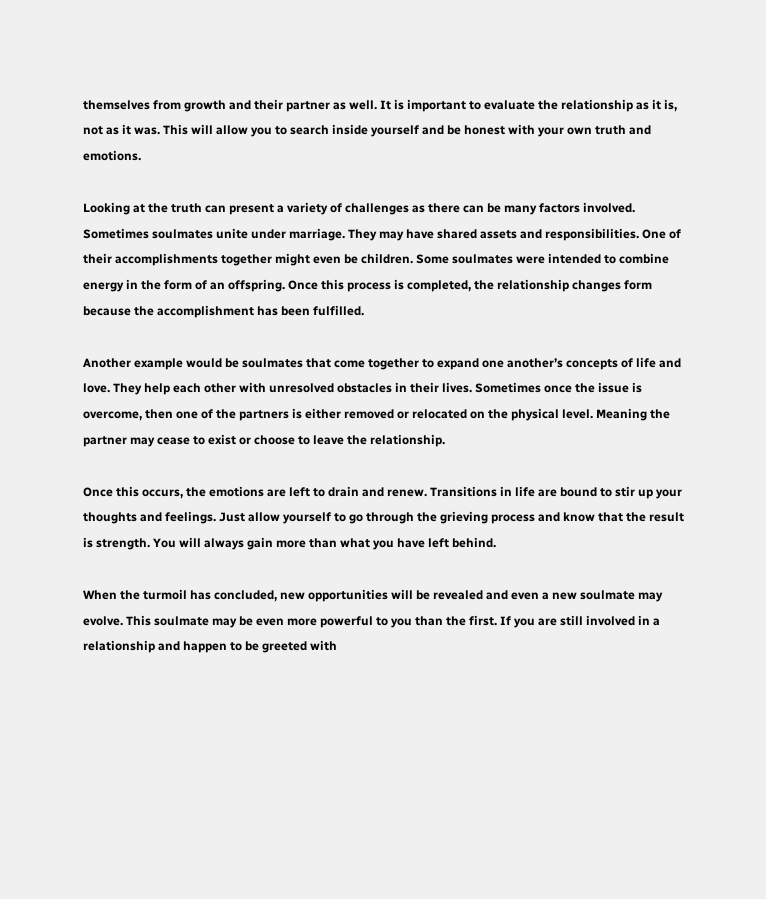themselves from growth and their partner as well. It is important to evaluate the relationship as it is, not as it was. This will allow you to search inside yourself and be honest with your own truth and emotions.

Looking at the truth can present a variety of challenges as there can be many factors involved. Sometimes soulmates unite under marriage. They may have shared assets and responsibilities. One of their accomplishments together might even be children. Some soulmates were intended to combine energy in the form of an offspring. Once this process is completed, the relationship changes form because the accomplishment has been fulfilled.

Another example would be soulmates that come together to expand one another’s concepts of life and love. They help each other with unresolved obstacles in their lives. Sometimes once the issue is overcome, then one of the partners is either removed or relocated on the physical level. Meaning the partner may cease to exist or choose to leave the relationship.

Once this occurs, the emotions are left to drain and renew. Transitions in life are bound to stir up your thoughts and feelings. Just allow yourself to go through the grieving process and know that the result is strength. You will always gain more than what you have left behind.

When the turmoil has concluded, new opportunities will be revealed and even a new soulmate may evolve. This soulmate may be even more powerful to you than the first. If you are still involved in a relationship and happen to be greeted with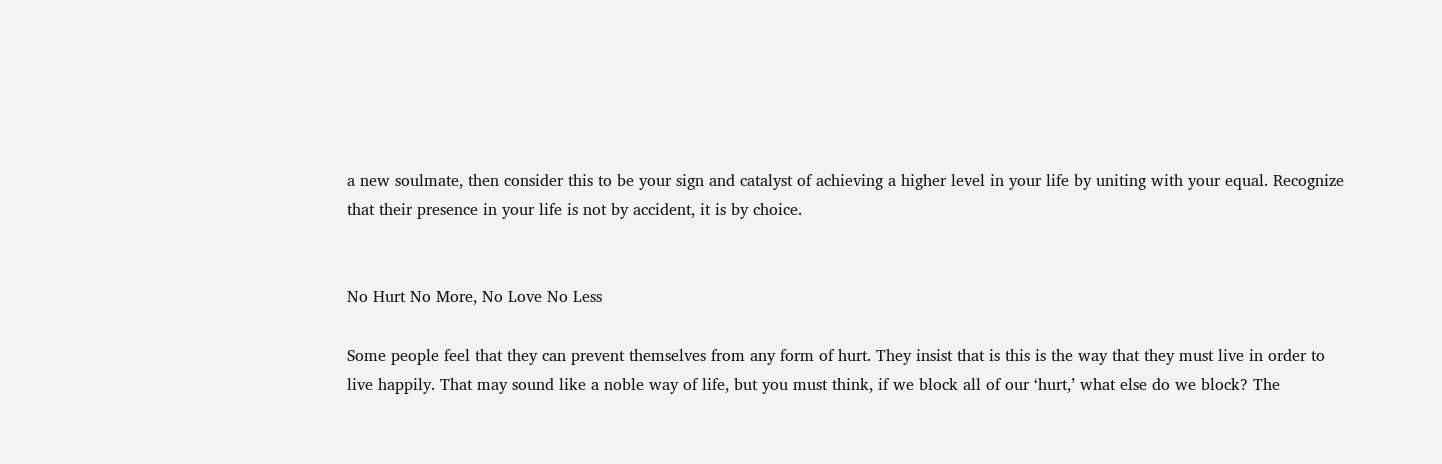a new soulmate, then consider this to be your sign and catalyst of achieving a higher level in your life by uniting with your equal. Recognize that their presence in your life is not by accident, it is by choice.


No Hurt No More, No Love No Less

Some people feel that they can prevent themselves from any form of hurt. They insist that is this is the way that they must live in order to live happily. That may sound like a noble way of life, but you must think, if we block all of our ‘hurt,’ what else do we block? The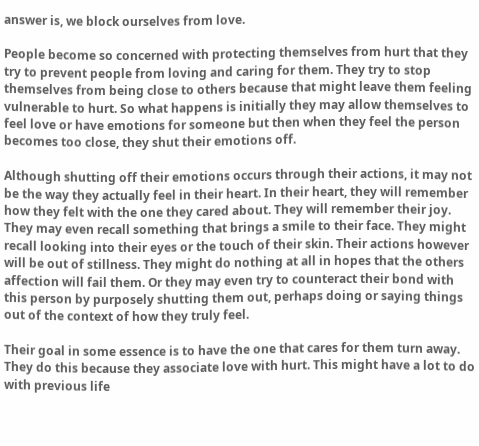answer is, we block ourselves from love.

People become so concerned with protecting themselves from hurt that they try to prevent people from loving and caring for them. They try to stop themselves from being close to others because that might leave them feeling vulnerable to hurt. So what happens is initially they may allow themselves to feel love or have emotions for someone but then when they feel the person becomes too close, they shut their emotions off.

Although shutting off their emotions occurs through their actions, it may not be the way they actually feel in their heart. In their heart, they will remember how they felt with the one they cared about. They will remember their joy. They may even recall something that brings a smile to their face. They might recall looking into their eyes or the touch of their skin. Their actions however will be out of stillness. They might do nothing at all in hopes that the others affection will fail them. Or they may even try to counteract their bond with this person by purposely shutting them out, perhaps doing or saying things out of the context of how they truly feel.

Their goal in some essence is to have the one that cares for them turn away. They do this because they associate love with hurt. This might have a lot to do with previous life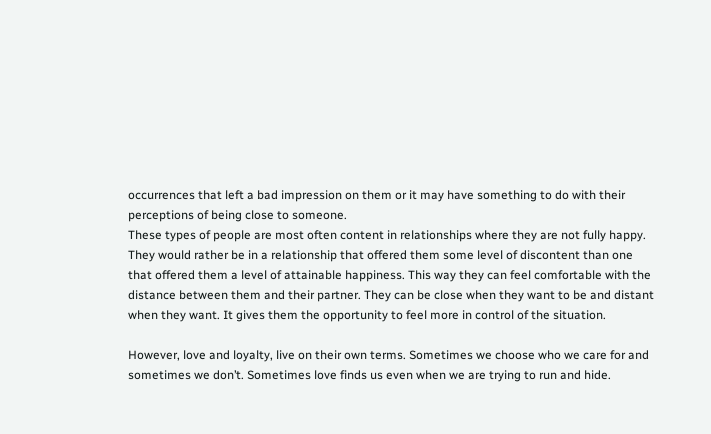occurrences that left a bad impression on them or it may have something to do with their perceptions of being close to someone.
These types of people are most often content in relationships where they are not fully happy. They would rather be in a relationship that offered them some level of discontent than one that offered them a level of attainable happiness. This way they can feel comfortable with the distance between them and their partner. They can be close when they want to be and distant when they want. It gives them the opportunity to feel more in control of the situation.

However, love and loyalty, live on their own terms. Sometimes we choose who we care for and sometimes we don’t. Sometimes love finds us even when we are trying to run and hide.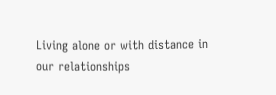Living alone or with distance in our relationships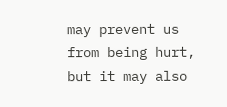may prevent us from being hurt, but it may also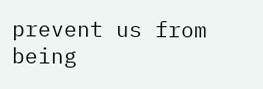prevent us from being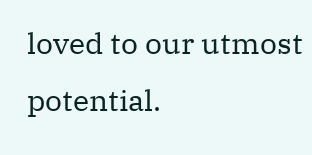loved to our utmost potential.